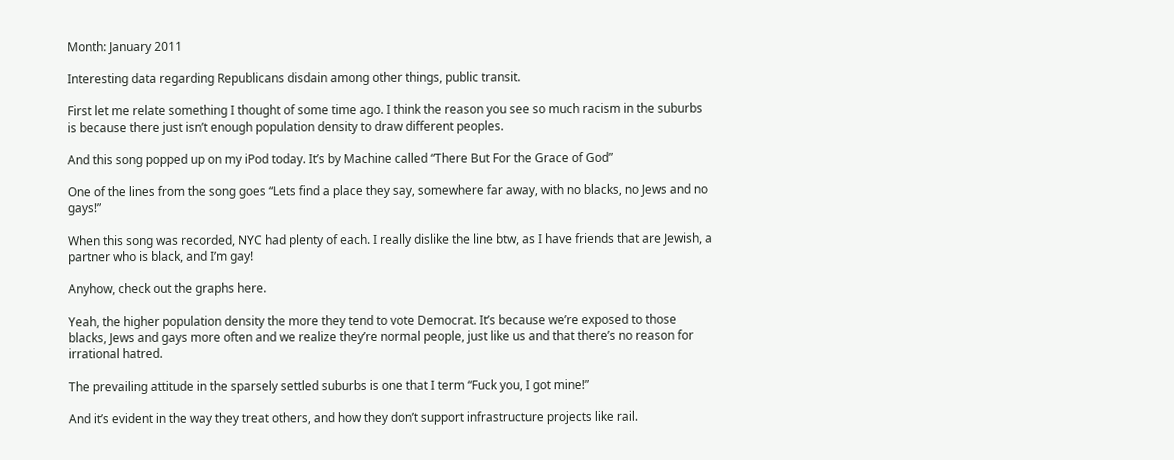Month: January 2011

Interesting data regarding Republicans disdain among other things, public transit.

First let me relate something I thought of some time ago. I think the reason you see so much racism in the suburbs is because there just isn’t enough population density to draw different peoples.

And this song popped up on my iPod today. It’s by Machine called “There But For the Grace of God”

One of the lines from the song goes “Lets find a place they say, somewhere far away, with no blacks, no Jews and no gays!”

When this song was recorded, NYC had plenty of each. I really dislike the line btw, as I have friends that are Jewish, a partner who is black, and I’m gay!

Anyhow, check out the graphs here.

Yeah, the higher population density the more they tend to vote Democrat. It’s because we’re exposed to those blacks, Jews and gays more often and we realize they’re normal people, just like us and that there’s no reason for irrational hatred.

The prevailing attitude in the sparsely settled suburbs is one that I term “Fuck you, I got mine!”

And it’s evident in the way they treat others, and how they don’t support infrastructure projects like rail.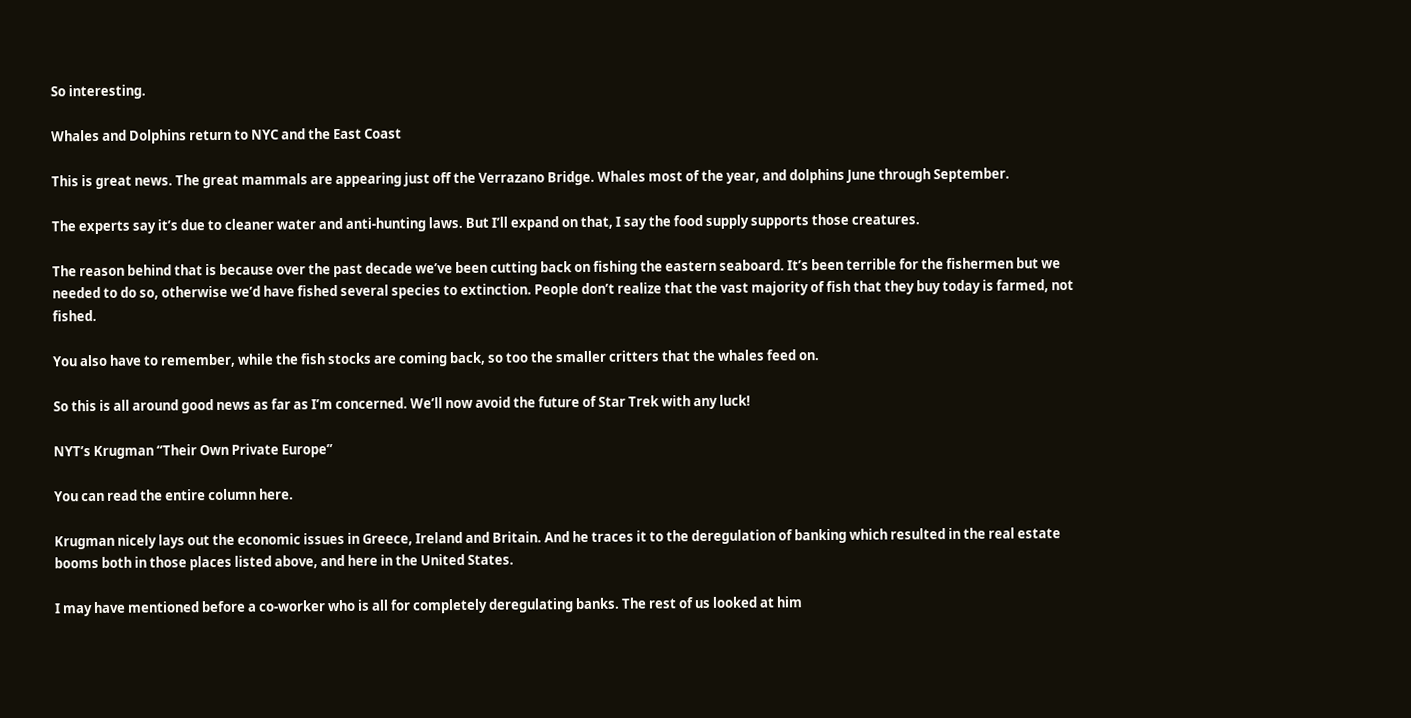So interesting.

Whales and Dolphins return to NYC and the East Coast

This is great news. The great mammals are appearing just off the Verrazano Bridge. Whales most of the year, and dolphins June through September.

The experts say it’s due to cleaner water and anti-hunting laws. But I’ll expand on that, I say the food supply supports those creatures.

The reason behind that is because over the past decade we’ve been cutting back on fishing the eastern seaboard. It’s been terrible for the fishermen but we needed to do so, otherwise we’d have fished several species to extinction. People don’t realize that the vast majority of fish that they buy today is farmed, not fished.

You also have to remember, while the fish stocks are coming back, so too the smaller critters that the whales feed on.

So this is all around good news as far as I’m concerned. We’ll now avoid the future of Star Trek with any luck!

NYT’s Krugman “Their Own Private Europe”

You can read the entire column here.

Krugman nicely lays out the economic issues in Greece, Ireland and Britain. And he traces it to the deregulation of banking which resulted in the real estate booms both in those places listed above, and here in the United States.

I may have mentioned before a co-worker who is all for completely deregulating banks. The rest of us looked at him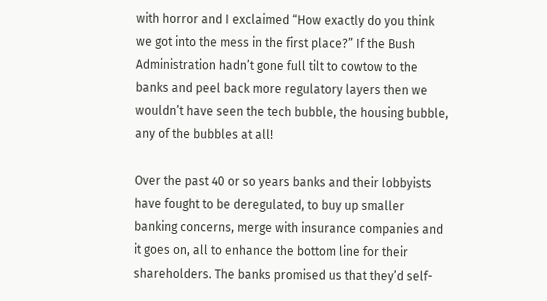with horror and I exclaimed “How exactly do you think we got into the mess in the first place?” If the Bush Administration hadn’t gone full tilt to cowtow to the banks and peel back more regulatory layers then we wouldn’t have seen the tech bubble, the housing bubble, any of the bubbles at all!

Over the past 40 or so years banks and their lobbyists have fought to be deregulated, to buy up smaller banking concerns, merge with insurance companies and it goes on, all to enhance the bottom line for their shareholders. The banks promised us that they’d self-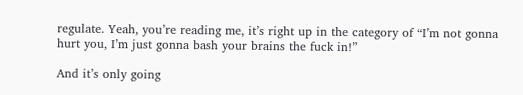regulate. Yeah, you’re reading me, it’s right up in the category of “I’m not gonna hurt you, I’m just gonna bash your brains the fuck in!”

And it’s only going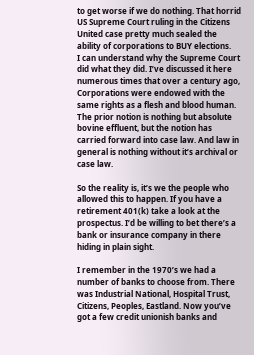to get worse if we do nothing. That horrid US Supreme Court ruling in the Citizens United case pretty much sealed the ability of corporations to BUY elections.
I can understand why the Supreme Court did what they did. I’ve discussed it here numerous times that over a century ago, Corporations were endowed with the same rights as a flesh and blood human. The prior notion is nothing but absolute bovine effluent, but the notion has carried forward into case law. And law in general is nothing without it’s archival or case law.

So the reality is, it’s we the people who allowed this to happen. If you have a retirement 401(k) take a look at the prospectus. I’d be willing to bet there’s a bank or insurance company in there hiding in plain sight.

I remember in the 1970’s we had a number of banks to choose from. There was Industrial National, Hospital Trust, Citizens, Peoples, Eastland. Now you’ve got a few credit unionish banks and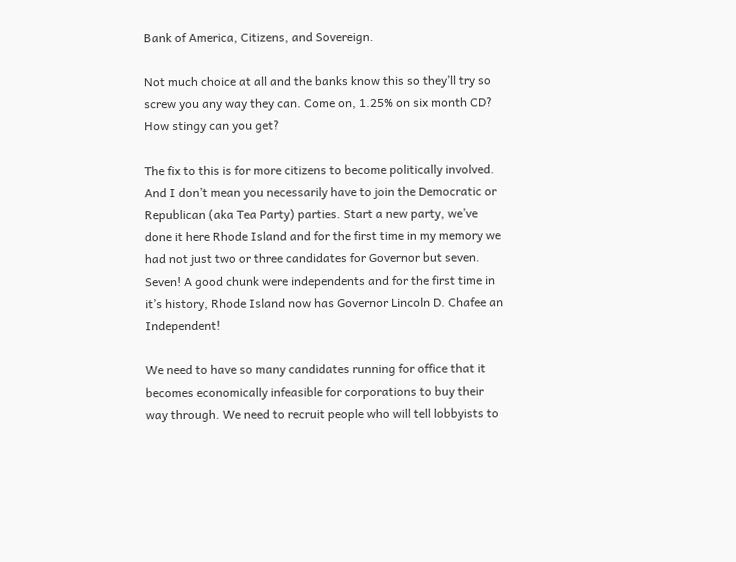Bank of America, Citizens, and Sovereign.

Not much choice at all and the banks know this so they’ll try so screw you any way they can. Come on, 1.25% on six month CD? How stingy can you get?

The fix to this is for more citizens to become politically involved. And I don’t mean you necessarily have to join the Democratic or Republican (aka Tea Party) parties. Start a new party, we’ve done it here Rhode Island and for the first time in my memory we had not just two or three candidates for Governor but seven. Seven! A good chunk were independents and for the first time in it’s history, Rhode Island now has Governor Lincoln D. Chafee an Independent!

We need to have so many candidates running for office that it becomes economically infeasible for corporations to buy their way through. We need to recruit people who will tell lobbyists to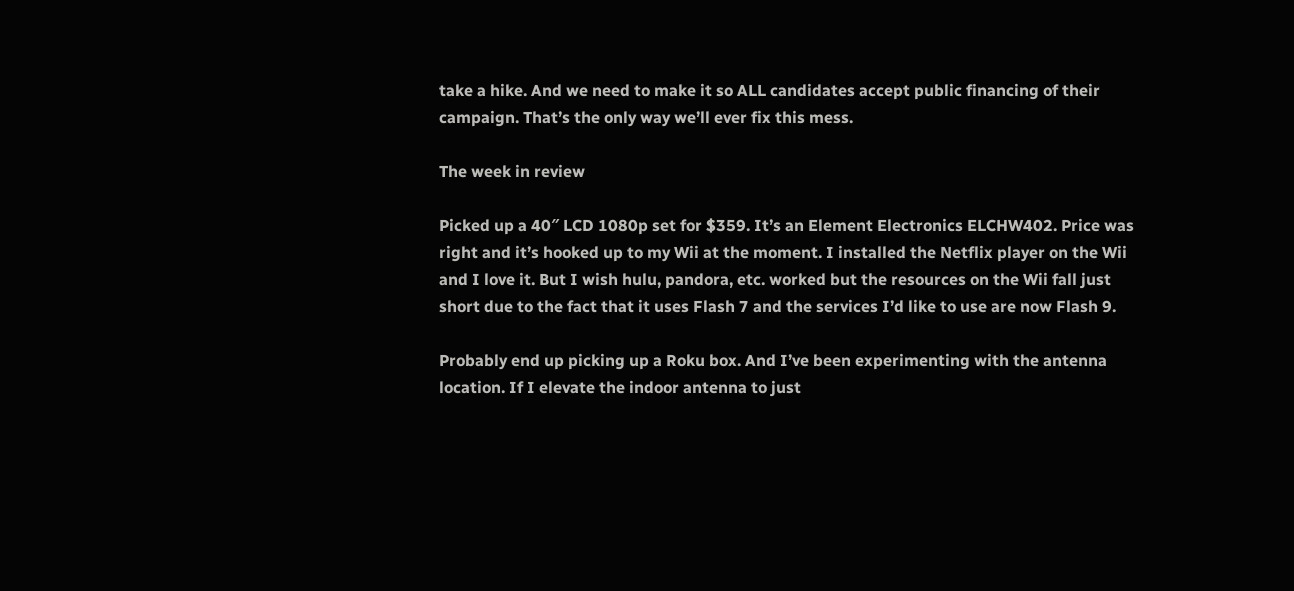take a hike. And we need to make it so ALL candidates accept public financing of their campaign. That’s the only way we’ll ever fix this mess.

The week in review

Picked up a 40″ LCD 1080p set for $359. It’s an Element Electronics ELCHW402. Price was right and it’s hooked up to my Wii at the moment. I installed the Netflix player on the Wii and I love it. But I wish hulu, pandora, etc. worked but the resources on the Wii fall just short due to the fact that it uses Flash 7 and the services I’d like to use are now Flash 9.

Probably end up picking up a Roku box. And I’ve been experimenting with the antenna location. If I elevate the indoor antenna to just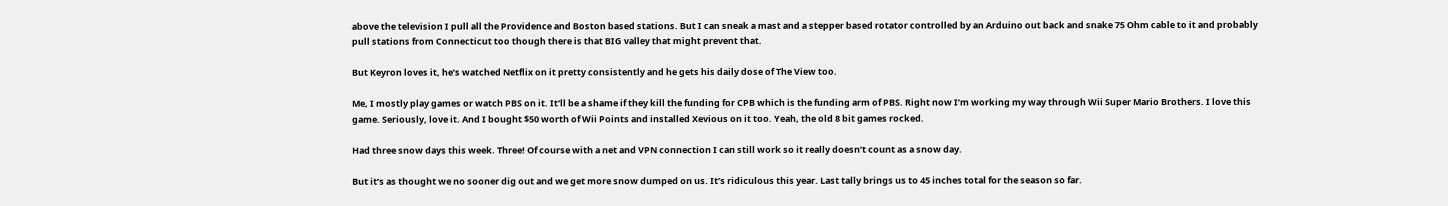above the television I pull all the Providence and Boston based stations. But I can sneak a mast and a stepper based rotator controlled by an Arduino out back and snake 75 Ohm cable to it and probably pull stations from Connecticut too though there is that BIG valley that might prevent that.

But Keyron loves it, he’s watched Netflix on it pretty consistently and he gets his daily dose of The View too.

Me, I mostly play games or watch PBS on it. It’ll be a shame if they kill the funding for CPB which is the funding arm of PBS. Right now I’m working my way through Wii Super Mario Brothers. I love this game. Seriously, love it. And I bought $50 worth of Wii Points and installed Xevious on it too. Yeah, the old 8 bit games rocked.

Had three snow days this week. Three! Of course with a net and VPN connection I can still work so it really doesn’t count as a snow day.

But it’s as thought we no sooner dig out and we get more snow dumped on us. It’s ridiculous this year. Last tally brings us to 45 inches total for the season so far.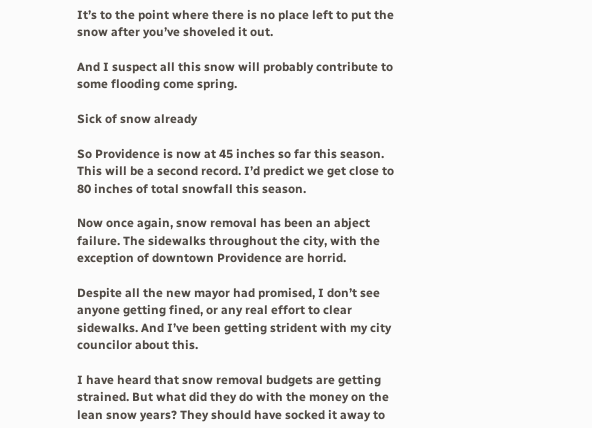It’s to the point where there is no place left to put the snow after you’ve shoveled it out.

And I suspect all this snow will probably contribute to some flooding come spring.

Sick of snow already

So Providence is now at 45 inches so far this season. This will be a second record. I’d predict we get close to 80 inches of total snowfall this season.

Now once again, snow removal has been an abject failure. The sidewalks throughout the city, with the exception of downtown Providence are horrid.

Despite all the new mayor had promised, I don’t see anyone getting fined, or any real effort to clear sidewalks. And I’ve been getting strident with my city councilor about this.

I have heard that snow removal budgets are getting strained. But what did they do with the money on the lean snow years? They should have socked it away to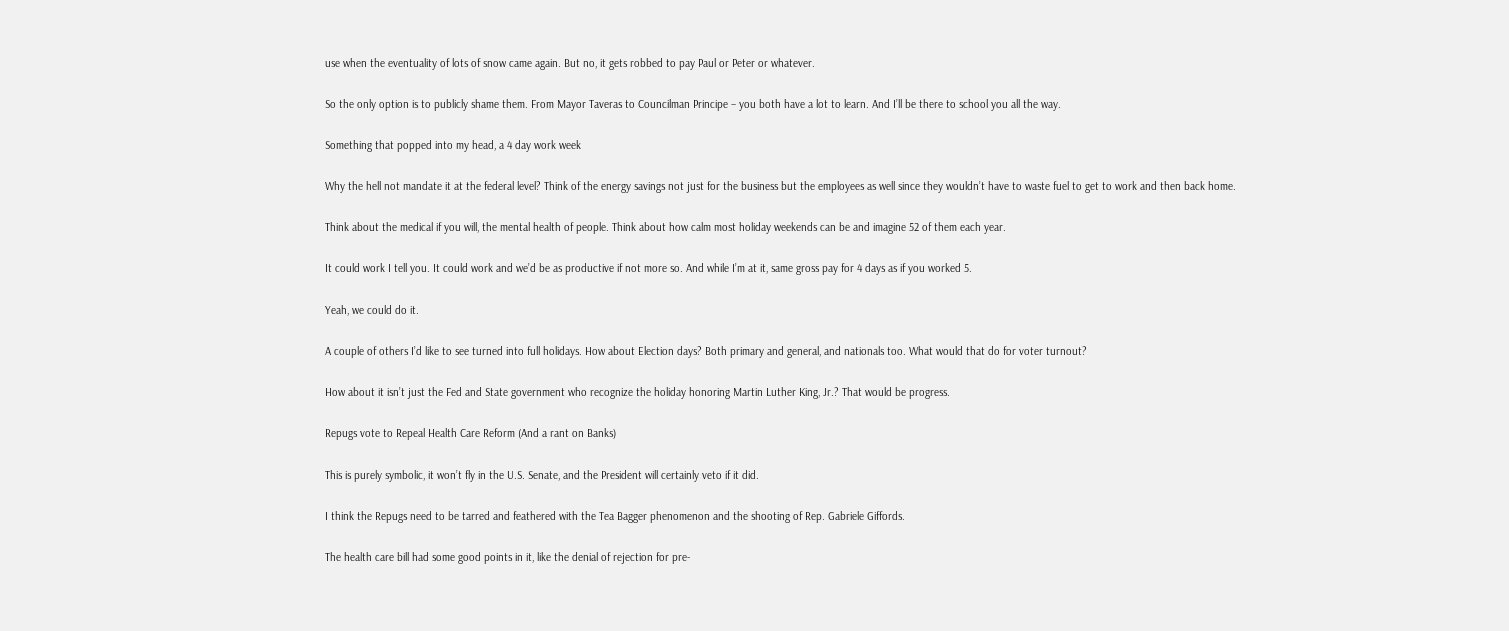use when the eventuality of lots of snow came again. But no, it gets robbed to pay Paul or Peter or whatever.

So the only option is to publicly shame them. From Mayor Taveras to Councilman Principe – you both have a lot to learn. And I’ll be there to school you all the way.

Something that popped into my head, a 4 day work week

Why the hell not mandate it at the federal level? Think of the energy savings not just for the business but the employees as well since they wouldn’t have to waste fuel to get to work and then back home.

Think about the medical if you will, the mental health of people. Think about how calm most holiday weekends can be and imagine 52 of them each year.

It could work I tell you. It could work and we’d be as productive if not more so. And while I’m at it, same gross pay for 4 days as if you worked 5.

Yeah, we could do it.

A couple of others I’d like to see turned into full holidays. How about Election days? Both primary and general, and nationals too. What would that do for voter turnout?

How about it isn’t just the Fed and State government who recognize the holiday honoring Martin Luther King, Jr.? That would be progress.

Repugs vote to Repeal Health Care Reform (And a rant on Banks)

This is purely symbolic, it won’t fly in the U.S. Senate, and the President will certainly veto if it did.

I think the Repugs need to be tarred and feathered with the Tea Bagger phenomenon and the shooting of Rep. Gabriele Giffords.

The health care bill had some good points in it, like the denial of rejection for pre-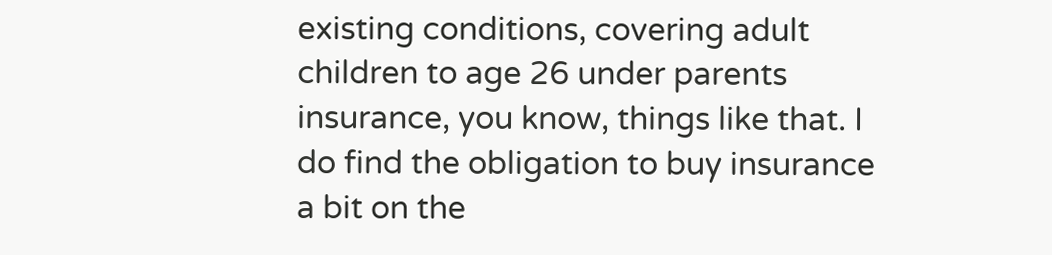existing conditions, covering adult children to age 26 under parents insurance, you know, things like that. I do find the obligation to buy insurance a bit on the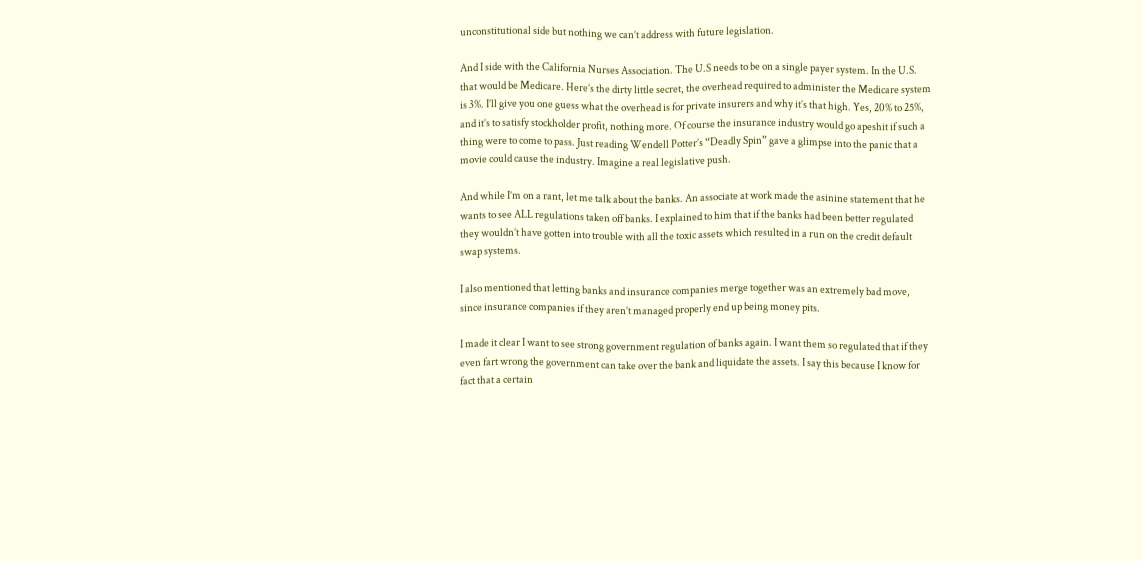unconstitutional side but nothing we can’t address with future legislation.

And I side with the California Nurses Association. The U.S needs to be on a single payer system. In the U.S. that would be Medicare. Here’s the dirty little secret, the overhead required to administer the Medicare system is 3%. I’ll give you one guess what the overhead is for private insurers and why it’s that high. Yes, 20% to 25%, and it’s to satisfy stockholder profit, nothing more. Of course the insurance industry would go apeshit if such a thing were to come to pass. Just reading Wendell Potter’s “Deadly Spin” gave a glimpse into the panic that a movie could cause the industry. Imagine a real legislative push.

And while I’m on a rant, let me talk about the banks. An associate at work made the asinine statement that he wants to see ALL regulations taken off banks. I explained to him that if the banks had been better regulated they wouldn’t have gotten into trouble with all the toxic assets which resulted in a run on the credit default swap systems.

I also mentioned that letting banks and insurance companies merge together was an extremely bad move, since insurance companies if they aren’t managed properly end up being money pits.

I made it clear I want to see strong government regulation of banks again. I want them so regulated that if they even fart wrong the government can take over the bank and liquidate the assets. I say this because I know for fact that a certain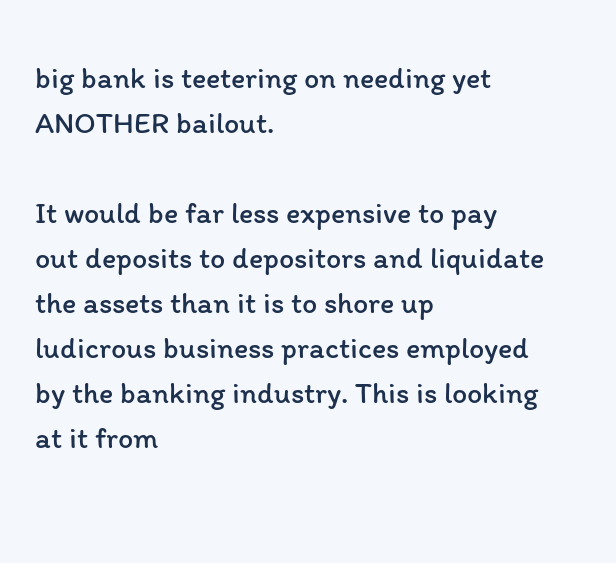big bank is teetering on needing yet ANOTHER bailout.

It would be far less expensive to pay out deposits to depositors and liquidate the assets than it is to shore up ludicrous business practices employed by the banking industry. This is looking at it from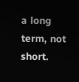a long term, not short.